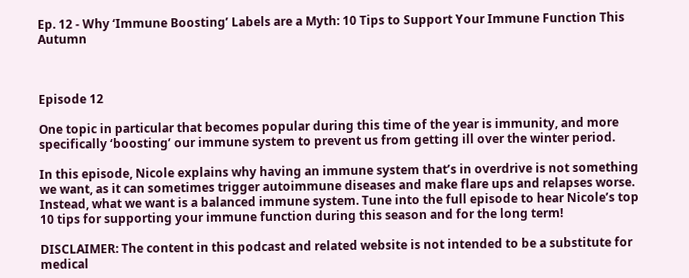Ep. 12 - Why ‘Immune Boosting’ Labels are a Myth: 10 Tips to Support Your Immune Function This Autumn



Episode 12

One topic in particular that becomes popular during this time of the year is immunity, and more specifically ‘boosting’ our immune system to prevent us from getting ill over the winter period.

In this episode, Nicole explains why having an immune system that’s in overdrive is not something we want, as it can sometimes trigger autoimmune diseases and make flare ups and relapses worse. Instead, what we want is a balanced immune system. Tune into the full episode to hear Nicole’s top 10 tips for supporting your immune function during this season and for the long term!

DISCLAIMER: The content in this podcast and related website is not intended to be a substitute for medical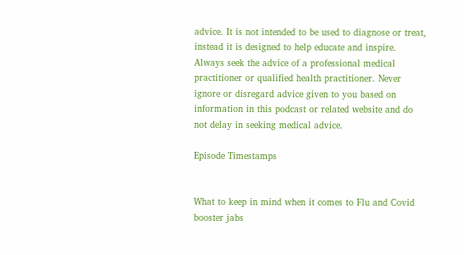advice. It is not intended to be used to diagnose or treat, instead it is designed to help educate and inspire. Always seek the advice of a professional medical practitioner or qualified health practitioner. Never ignore or disregard advice given to you based on information in this podcast or related website and do not delay in seeking medical advice.

Episode Timestamps


What to keep in mind when it comes to Flu and Covid booster jabs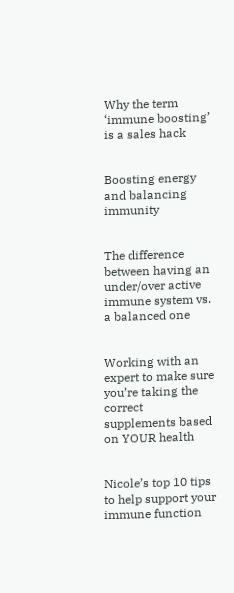Why the term ‘immune boosting’ is a sales hack


Boosting energy and balancing immunity


The difference between having an under/over active immune system vs. a balanced one


Working with an expert to make sure you’re taking the correct supplements based on YOUR health


Nicole’s top 10 tips to help support your immune function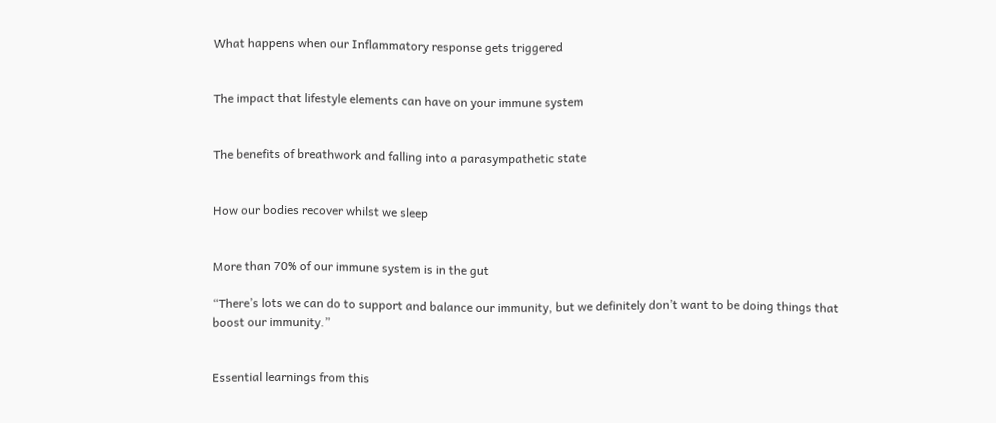What happens when our Inflammatory response gets triggered


The impact that lifestyle elements can have on your immune system


The benefits of breathwork and falling into a parasympathetic state


How our bodies recover whilst we sleep


More than 70% of our immune system is in the gut

“There’s lots we can do to support and balance our immunity, but we definitely don’t want to be doing things that boost our immunity.”


Essential learnings from this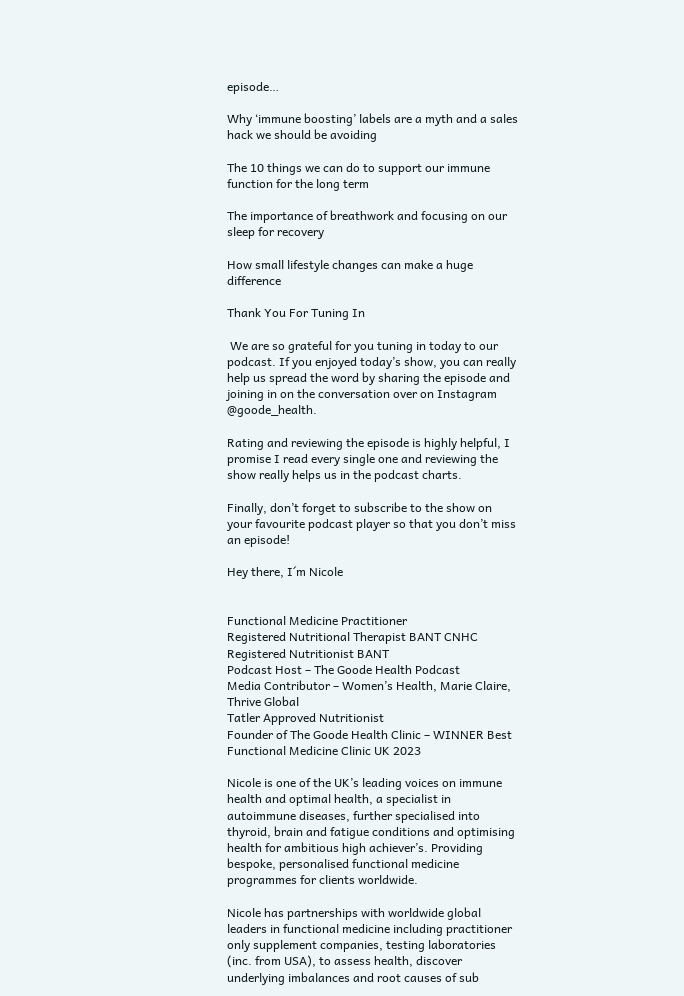episode…

Why ‘immune boosting’ labels are a myth and a sales hack we should be avoiding

The 10 things we can do to support our immune function for the long term

The importance of breathwork and focusing on our sleep for recovery

How small lifestyle changes can make a huge difference

Thank You For Tuning In

 We are so grateful for you tuning in today to our podcast. If you enjoyed today’s show, you can really help us spread the word by sharing the episode and joining in on the conversation over on Instagram @goode_health.

Rating and reviewing the episode is highly helpful, I promise I read every single one and reviewing the show really helps us in the podcast charts.

Finally, don’t forget to subscribe to the show on your favourite podcast player so that you don’t miss an episode!

Hey there, I´m Nicole


Functional Medicine Practitioner
Registered Nutritional Therapist BANT CNHC
Registered Nutritionist BANT
Podcast Host – The Goode Health Podcast
Media Contributor – Women’s Health, Marie Claire, Thrive Global
Tatler Approved Nutritionist
Founder of The Goode Health Clinic – WINNER Best Functional Medicine Clinic UK 2023

Nicole is one of the UK’s leading voices on immune health and optimal health, a specialist in autoimmune diseases, further specialised into thyroid, brain and fatigue conditions and optimising health for ambitious high achiever’s. Providing bespoke, personalised functional medicine programmes for clients worldwide.

Nicole has partnerships with worldwide global leaders in functional medicine including practitioner only supplement companies, testing laboratories (inc. from USA), to assess health, discover underlying imbalances and root causes of sub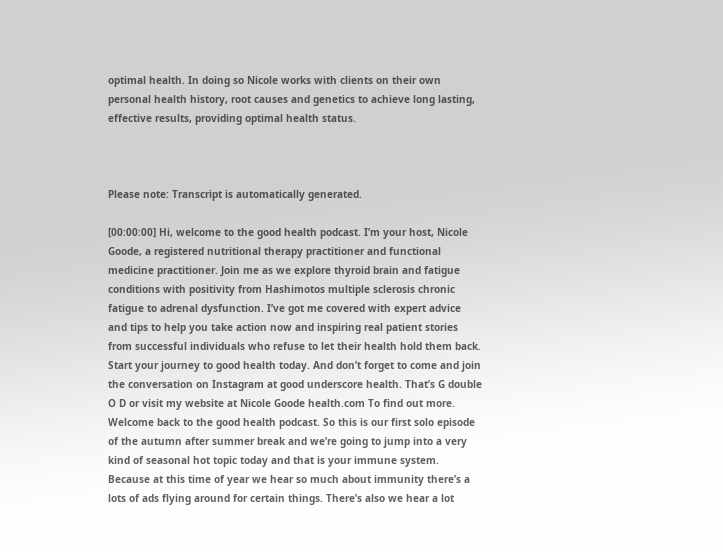optimal health. In doing so Nicole works with clients on their own personal health history, root causes and genetics to achieve long lasting, effective results, providing optimal health status.



Please note: Transcript is automatically generated.

[00:00:00] Hi, welcome to the good health podcast. I’m your host, Nicole Goode, a registered nutritional therapy practitioner and functional medicine practitioner. Join me as we explore thyroid brain and fatigue conditions with positivity from Hashimotos multiple sclerosis chronic fatigue to adrenal dysfunction. I’ve got me covered with expert advice and tips to help you take action now and inspiring real patient stories from successful individuals who refuse to let their health hold them back. Start your journey to good health today. And don’t forget to come and join the conversation on Instagram at good underscore health. That’s G double O D or visit my website at Nicole Goode health.com To find out more. Welcome back to the good health podcast. So this is our first solo episode of the autumn after summer break and we’re going to jump into a very kind of seasonal hot topic today and that is your immune system. Because at this time of year we hear so much about immunity there’s a lots of ads flying around for certain things. There’s also we hear a lot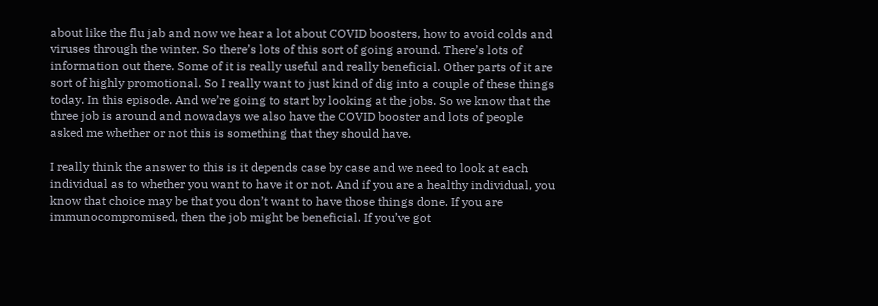about like the flu jab and now we hear a lot about COVID boosters, how to avoid colds and viruses through the winter. So there’s lots of this sort of going around. There’s lots of information out there. Some of it is really useful and really beneficial. Other parts of it are sort of highly promotional. So I really want to just kind of dig into a couple of these things today. In this episode. And we’re going to start by looking at the jobs. So we know that the three job is around and nowadays we also have the COVID booster and lots of people asked me whether or not this is something that they should have.

I really think the answer to this is it depends case by case and we need to look at each individual as to whether you want to have it or not. And if you are a healthy individual, you know that choice may be that you don’t want to have those things done. If you are immunocompromised, then the job might be beneficial. If you’ve got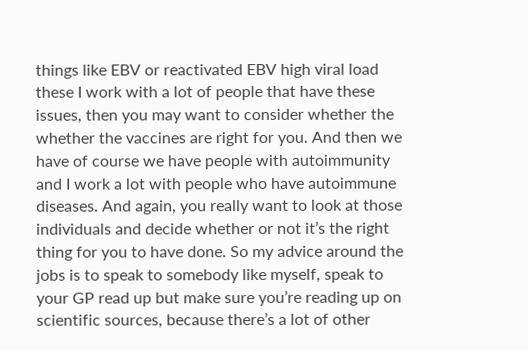things like EBV or reactivated EBV high viral load these I work with a lot of people that have these issues, then you may want to consider whether the whether the vaccines are right for you. And then we have of course we have people with autoimmunity and I work a lot with people who have autoimmune diseases. And again, you really want to look at those individuals and decide whether or not it’s the right thing for you to have done. So my advice around the jobs is to speak to somebody like myself, speak to your GP read up but make sure you’re reading up on scientific sources, because there’s a lot of other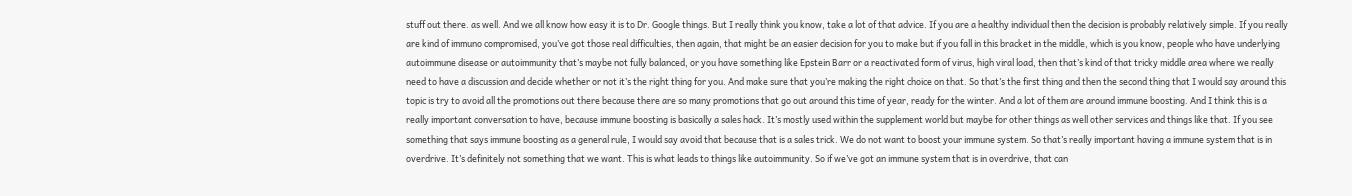stuff out there. as well. And we all know how easy it is to Dr. Google things. But I really think you know, take a lot of that advice. If you are a healthy individual then the decision is probably relatively simple. If you really are kind of immuno compromised, you’ve got those real difficulties, then again, that might be an easier decision for you to make but if you fall in this bracket in the middle, which is you know, people who have underlying autoimmune disease or autoimmunity that’s maybe not fully balanced, or you have something like Epstein Barr or a reactivated form of virus, high viral load, then that’s kind of that tricky middle area where we really need to have a discussion and decide whether or not it’s the right thing for you. And make sure that you’re making the right choice on that. So that’s the first thing and then the second thing that I would say around this topic is try to avoid all the promotions out there because there are so many promotions that go out around this time of year, ready for the winter. And a lot of them are around immune boosting. And I think this is a really important conversation to have, because immune boosting is basically a sales hack. It’s mostly used within the supplement world but maybe for other things as well other services and things like that. If you see something that says immune boosting as a general rule, I would say avoid that because that is a sales trick. We do not want to boost your immune system. So that’s really important having a immune system that is in overdrive. It’s definitely not something that we want. This is what leads to things like autoimmunity. So if we’ve got an immune system that is in overdrive, that can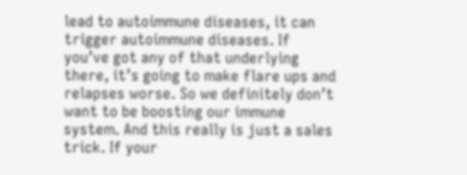lead to autoimmune diseases, it can trigger autoimmune diseases. If you’ve got any of that underlying there, it’s going to make flare ups and relapses worse. So we definitely don’t want to be boosting our immune system. And this really is just a sales trick. If your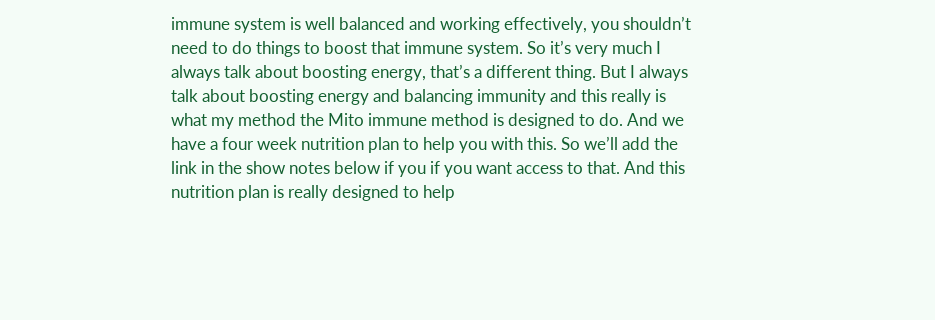immune system is well balanced and working effectively, you shouldn’t need to do things to boost that immune system. So it’s very much I always talk about boosting energy, that’s a different thing. But I always talk about boosting energy and balancing immunity and this really is what my method the Mito immune method is designed to do. And we have a four week nutrition plan to help you with this. So we’ll add the link in the show notes below if you if you want access to that. And this nutrition plan is really designed to help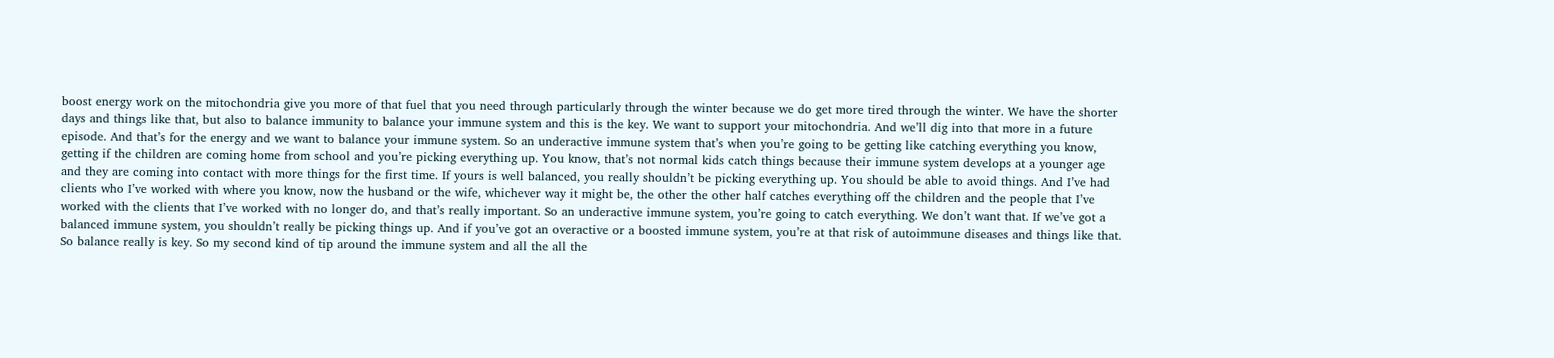boost energy work on the mitochondria give you more of that fuel that you need through particularly through the winter because we do get more tired through the winter. We have the shorter days and things like that, but also to balance immunity to balance your immune system and this is the key. We want to support your mitochondria. And we’ll dig into that more in a future episode. And that’s for the energy and we want to balance your immune system. So an underactive immune system that’s when you’re going to be getting like catching everything you know, getting if the children are coming home from school and you’re picking everything up. You know, that’s not normal kids catch things because their immune system develops at a younger age and they are coming into contact with more things for the first time. If yours is well balanced, you really shouldn’t be picking everything up. You should be able to avoid things. And I’ve had clients who I’ve worked with where you know, now the husband or the wife, whichever way it might be, the other the other half catches everything off the children and the people that I’ve worked with the clients that I’ve worked with no longer do, and that’s really important. So an underactive immune system, you’re going to catch everything. We don’t want that. If we’ve got a balanced immune system, you shouldn’t really be picking things up. And if you’ve got an overactive or a boosted immune system, you’re at that risk of autoimmune diseases and things like that. So balance really is key. So my second kind of tip around the immune system and all the all the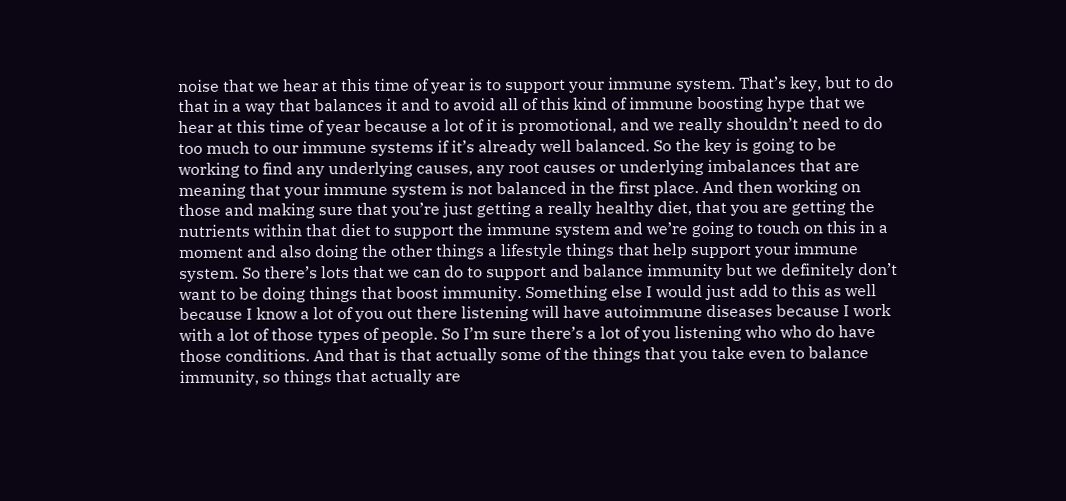noise that we hear at this time of year is to support your immune system. That’s key, but to do that in a way that balances it and to avoid all of this kind of immune boosting hype that we hear at this time of year because a lot of it is promotional, and we really shouldn’t need to do too much to our immune systems if it’s already well balanced. So the key is going to be working to find any underlying causes, any root causes or underlying imbalances that are meaning that your immune system is not balanced in the first place. And then working on those and making sure that you’re just getting a really healthy diet, that you are getting the nutrients within that diet to support the immune system and we’re going to touch on this in a moment and also doing the other things a lifestyle things that help support your immune system. So there’s lots that we can do to support and balance immunity but we definitely don’t want to be doing things that boost immunity. Something else I would just add to this as well because I know a lot of you out there listening will have autoimmune diseases because I work with a lot of those types of people. So I’m sure there’s a lot of you listening who who do have those conditions. And that is that actually some of the things that you take even to balance immunity, so things that actually are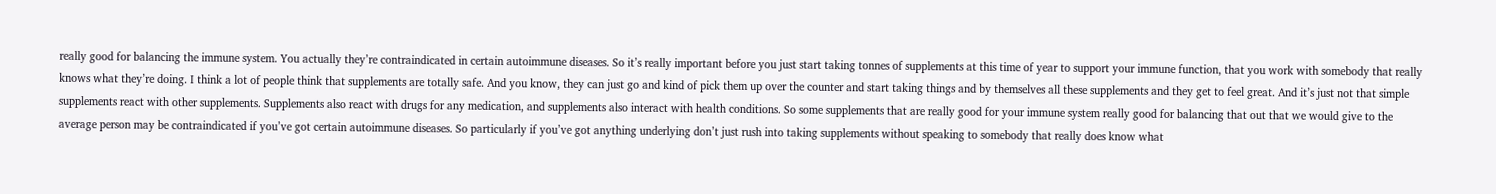really good for balancing the immune system. You actually they’re contraindicated in certain autoimmune diseases. So it’s really important before you just start taking tonnes of supplements at this time of year to support your immune function, that you work with somebody that really knows what they’re doing. I think a lot of people think that supplements are totally safe. And you know, they can just go and kind of pick them up over the counter and start taking things and by themselves all these supplements and they get to feel great. And it’s just not that simple supplements react with other supplements. Supplements also react with drugs for any medication, and supplements also interact with health conditions. So some supplements that are really good for your immune system really good for balancing that out that we would give to the average person may be contraindicated if you’ve got certain autoimmune diseases. So particularly if you’ve got anything underlying don’t just rush into taking supplements without speaking to somebody that really does know what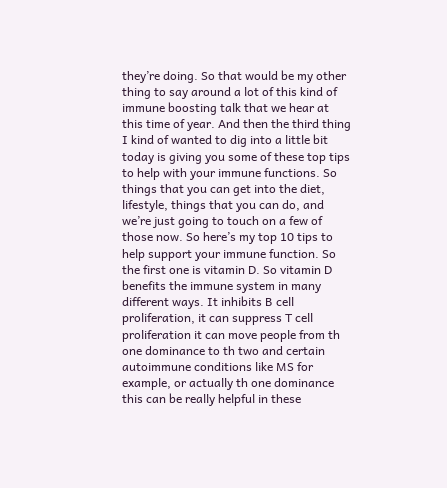they’re doing. So that would be my other thing to say around a lot of this kind of immune boosting talk that we hear at this time of year. And then the third thing I kind of wanted to dig into a little bit today is giving you some of these top tips to help with your immune functions. So things that you can get into the diet, lifestyle, things that you can do, and we’re just going to touch on a few of those now. So here’s my top 10 tips to help support your immune function. So the first one is vitamin D. So vitamin D benefits the immune system in many different ways. It inhibits B cell proliferation, it can suppress T cell proliferation it can move people from th one dominance to th two and certain autoimmune conditions like MS for example, or actually th one dominance this can be really helpful in these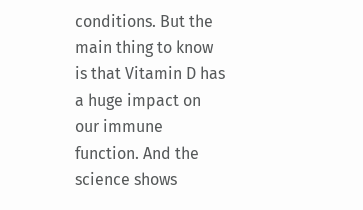conditions. But the main thing to know is that Vitamin D has a huge impact on our immune function. And the science shows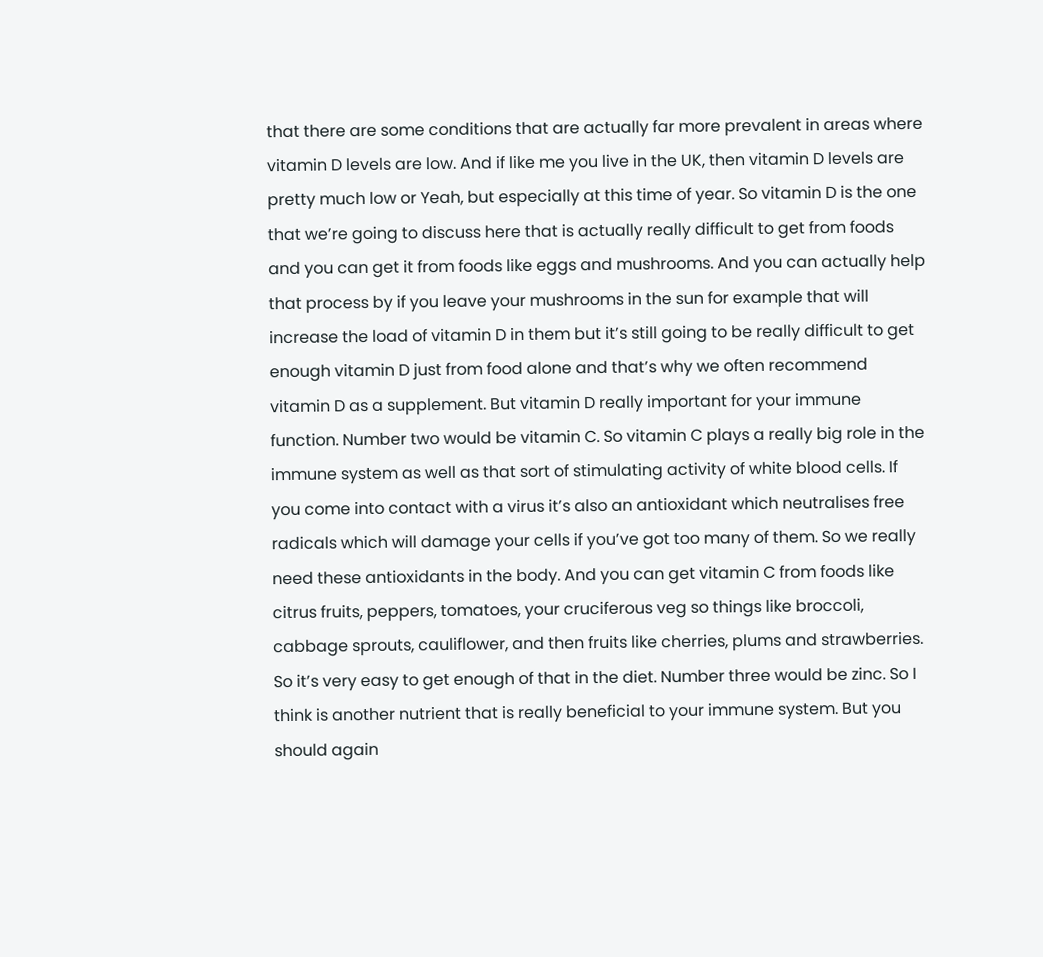that there are some conditions that are actually far more prevalent in areas where vitamin D levels are low. And if like me you live in the UK, then vitamin D levels are pretty much low or Yeah, but especially at this time of year. So vitamin D is the one that we’re going to discuss here that is actually really difficult to get from foods and you can get it from foods like eggs and mushrooms. And you can actually help that process by if you leave your mushrooms in the sun for example that will increase the load of vitamin D in them but it’s still going to be really difficult to get enough vitamin D just from food alone and that’s why we often recommend vitamin D as a supplement. But vitamin D really important for your immune function. Number two would be vitamin C. So vitamin C plays a really big role in the immune system as well as that sort of stimulating activity of white blood cells. If you come into contact with a virus it’s also an antioxidant which neutralises free radicals which will damage your cells if you’ve got too many of them. So we really need these antioxidants in the body. And you can get vitamin C from foods like citrus fruits, peppers, tomatoes, your cruciferous veg so things like broccoli, cabbage sprouts, cauliflower, and then fruits like cherries, plums and strawberries. So it’s very easy to get enough of that in the diet. Number three would be zinc. So I think is another nutrient that is really beneficial to your immune system. But you should again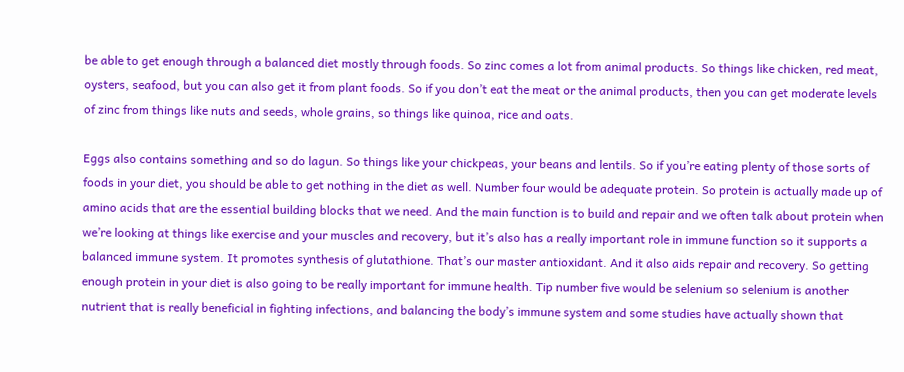be able to get enough through a balanced diet mostly through foods. So zinc comes a lot from animal products. So things like chicken, red meat, oysters, seafood, but you can also get it from plant foods. So if you don’t eat the meat or the animal products, then you can get moderate levels of zinc from things like nuts and seeds, whole grains, so things like quinoa, rice and oats.

Eggs also contains something and so do lagun. So things like your chickpeas, your beans and lentils. So if you’re eating plenty of those sorts of foods in your diet, you should be able to get nothing in the diet as well. Number four would be adequate protein. So protein is actually made up of amino acids that are the essential building blocks that we need. And the main function is to build and repair and we often talk about protein when we’re looking at things like exercise and your muscles and recovery, but it’s also has a really important role in immune function so it supports a balanced immune system. It promotes synthesis of glutathione. That’s our master antioxidant. And it also aids repair and recovery. So getting enough protein in your diet is also going to be really important for immune health. Tip number five would be selenium so selenium is another nutrient that is really beneficial in fighting infections, and balancing the body’s immune system and some studies have actually shown that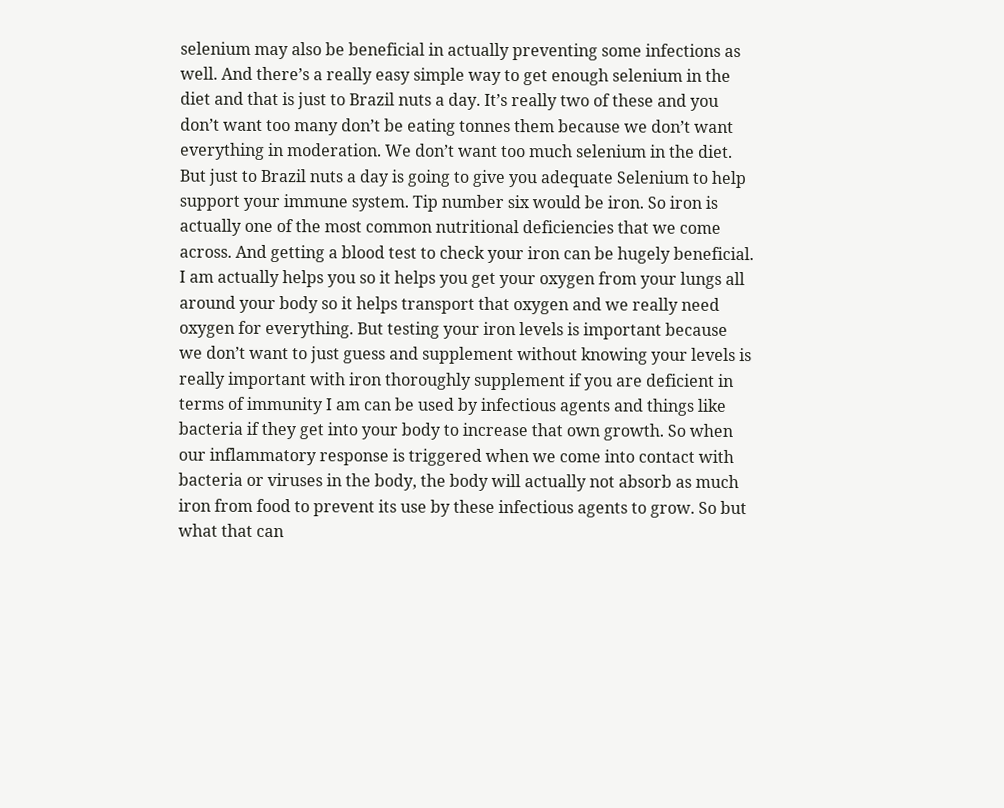selenium may also be beneficial in actually preventing some infections as well. And there’s a really easy simple way to get enough selenium in the diet and that is just to Brazil nuts a day. It’s really two of these and you don’t want too many don’t be eating tonnes them because we don’t want everything in moderation. We don’t want too much selenium in the diet. But just to Brazil nuts a day is going to give you adequate Selenium to help support your immune system. Tip number six would be iron. So iron is actually one of the most common nutritional deficiencies that we come across. And getting a blood test to check your iron can be hugely beneficial. I am actually helps you so it helps you get your oxygen from your lungs all around your body so it helps transport that oxygen and we really need oxygen for everything. But testing your iron levels is important because we don’t want to just guess and supplement without knowing your levels is really important with iron thoroughly supplement if you are deficient in terms of immunity I am can be used by infectious agents and things like bacteria if they get into your body to increase that own growth. So when our inflammatory response is triggered when we come into contact with bacteria or viruses in the body, the body will actually not absorb as much iron from food to prevent its use by these infectious agents to grow. So but what that can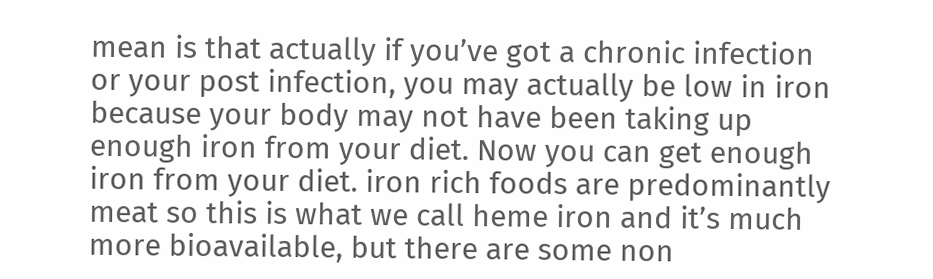mean is that actually if you’ve got a chronic infection or your post infection, you may actually be low in iron because your body may not have been taking up enough iron from your diet. Now you can get enough iron from your diet. iron rich foods are predominantly meat so this is what we call heme iron and it’s much more bioavailable, but there are some non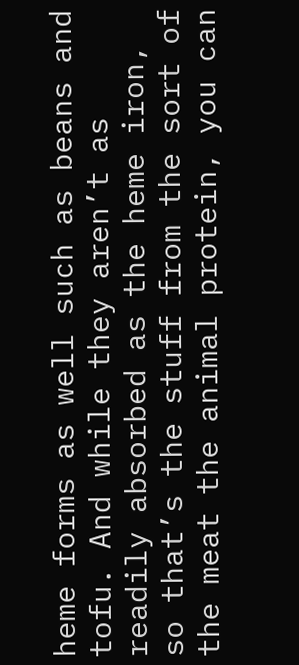heme forms as well such as beans and tofu. And while they aren’t as readily absorbed as the heme iron, so that’s the stuff from the sort of the meat the animal protein, you can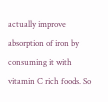actually improve absorption of iron by consuming it with vitamin C rich foods. So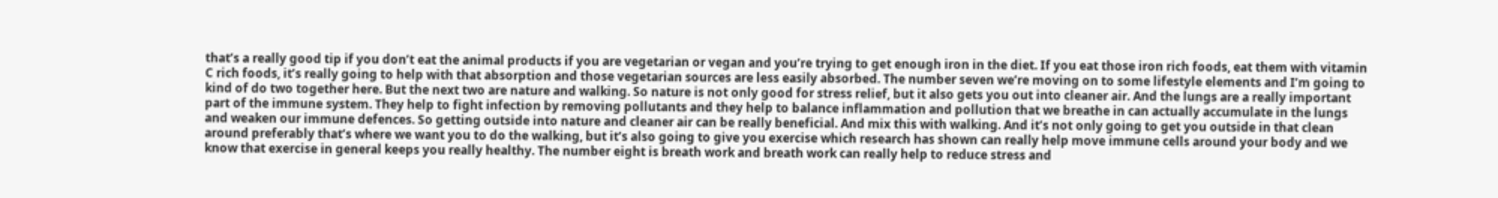that’s a really good tip if you don’t eat the animal products if you are vegetarian or vegan and you’re trying to get enough iron in the diet. If you eat those iron rich foods, eat them with vitamin C rich foods, it’s really going to help with that absorption and those vegetarian sources are less easily absorbed. The number seven we’re moving on to some lifestyle elements and I’m going to kind of do two together here. But the next two are nature and walking. So nature is not only good for stress relief, but it also gets you out into cleaner air. And the lungs are a really important part of the immune system. They help to fight infection by removing pollutants and they help to balance inflammation and pollution that we breathe in can actually accumulate in the lungs and weaken our immune defences. So getting outside into nature and cleaner air can be really beneficial. And mix this with walking. And it’s not only going to get you outside in that clean around preferably that’s where we want you to do the walking, but it’s also going to give you exercise which research has shown can really help move immune cells around your body and we know that exercise in general keeps you really healthy. The number eight is breath work and breath work can really help to reduce stress and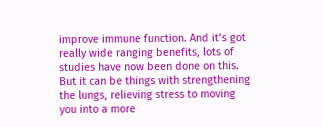improve immune function. And it’s got really wide ranging benefits, lots of studies have now been done on this. But it can be things with strengthening the lungs, relieving stress to moving you into a more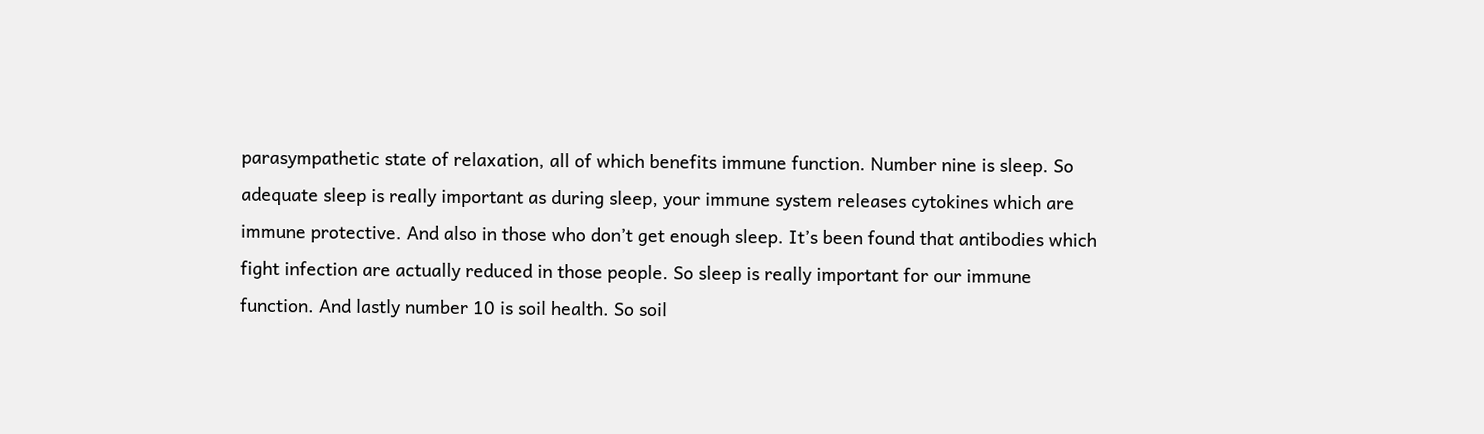parasympathetic state of relaxation, all of which benefits immune function. Number nine is sleep. So adequate sleep is really important as during sleep, your immune system releases cytokines which are immune protective. And also in those who don’t get enough sleep. It’s been found that antibodies which fight infection are actually reduced in those people. So sleep is really important for our immune function. And lastly number 10 is soil health. So soil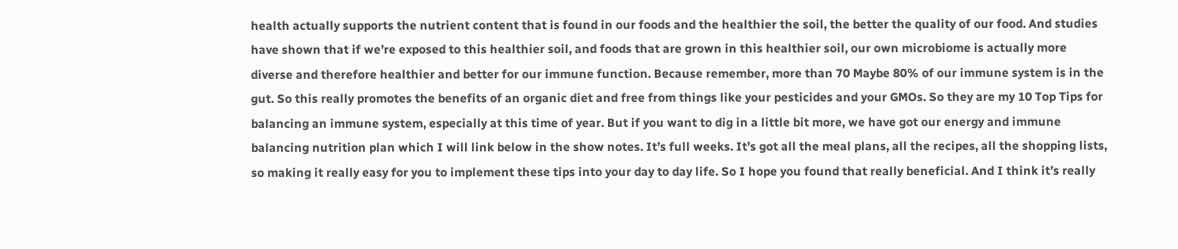health actually supports the nutrient content that is found in our foods and the healthier the soil, the better the quality of our food. And studies have shown that if we’re exposed to this healthier soil, and foods that are grown in this healthier soil, our own microbiome is actually more diverse and therefore healthier and better for our immune function. Because remember, more than 70 Maybe 80% of our immune system is in the gut. So this really promotes the benefits of an organic diet and free from things like your pesticides and your GMOs. So they are my 10 Top Tips for balancing an immune system, especially at this time of year. But if you want to dig in a little bit more, we have got our energy and immune balancing nutrition plan which I will link below in the show notes. It’s full weeks. It’s got all the meal plans, all the recipes, all the shopping lists, so making it really easy for you to implement these tips into your day to day life. So I hope you found that really beneficial. And I think it’s really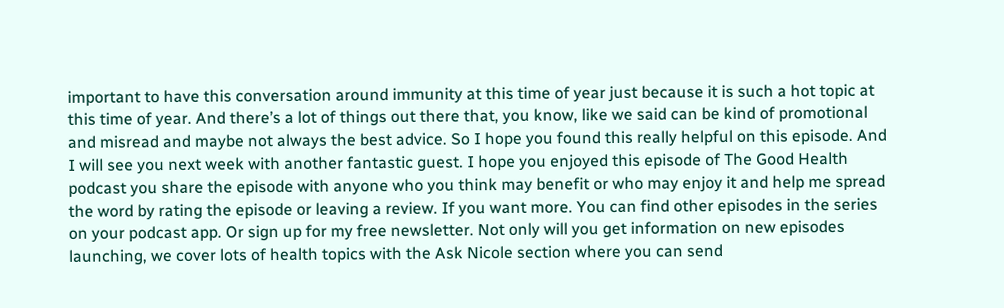important to have this conversation around immunity at this time of year just because it is such a hot topic at this time of year. And there’s a lot of things out there that, you know, like we said can be kind of promotional and misread and maybe not always the best advice. So I hope you found this really helpful on this episode. And I will see you next week with another fantastic guest. I hope you enjoyed this episode of The Good Health podcast you share the episode with anyone who you think may benefit or who may enjoy it and help me spread the word by rating the episode or leaving a review. If you want more. You can find other episodes in the series on your podcast app. Or sign up for my free newsletter. Not only will you get information on new episodes launching, we cover lots of health topics with the Ask Nicole section where you can send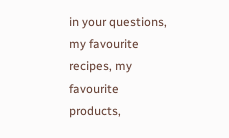in your questions, my favourite recipes, my favourite products,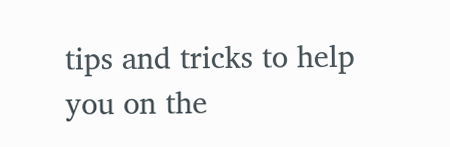tips and tricks to help you on the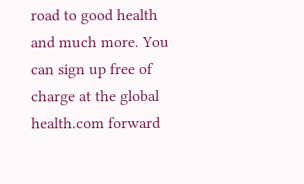road to good health and much more. You can sign up free of charge at the global health.com forward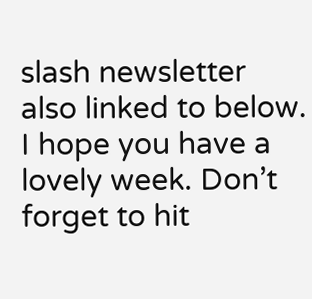slash newsletter also linked to below. I hope you have a lovely week. Don’t forget to hit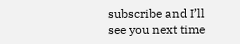subscribe and I’ll see you next time